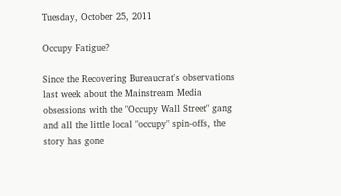Tuesday, October 25, 2011

Occupy Fatigue?

Since the Recovering Bureaucrat's observations last week about the Mainstream Media obsessions with the "Occupy Wall Street" gang and all the little local "occupy" spin-offs, the story has gone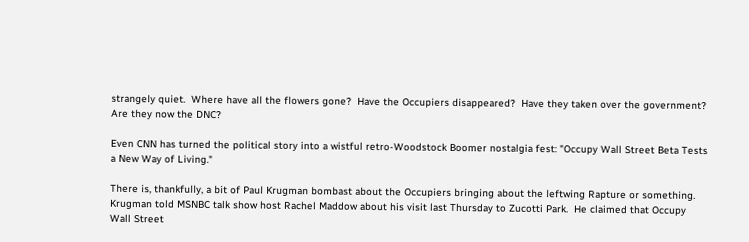strangely quiet.  Where have all the flowers gone?  Have the Occupiers disappeared?  Have they taken over the government?   Are they now the DNC?

Even CNN has turned the political story into a wistful retro-Woodstock Boomer nostalgia fest: "Occupy Wall Street Beta Tests a New Way of Living."

There is, thankfully, a bit of Paul Krugman bombast about the Occupiers bringing about the leftwing Rapture or something. Krugman told MSNBC talk show host Rachel Maddow about his visit last Thursday to Zucotti Park.  He claimed that Occupy Wall Street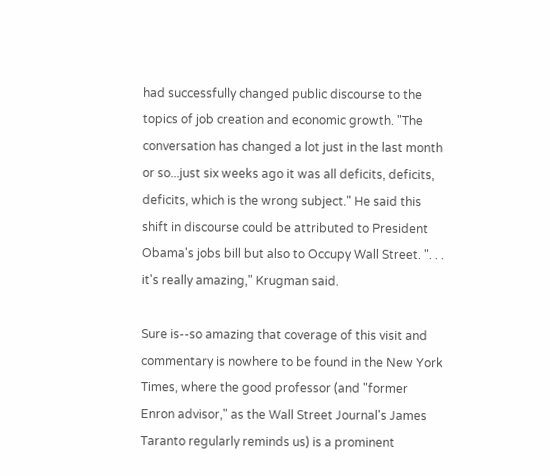had successfully changed public discourse to the topics of job creation and economic growth. "The conversation has changed a lot just in the last month or so...just six weeks ago it was all deficits, deficits, deficits, which is the wrong subject." He said this shift in discourse could be attributed to President Obama's jobs bill but also to Occupy Wall Street. ". . . it's really amazing," Krugman said.

Sure is--so amazing that coverage of this visit and commentary is nowhere to be found in the New York Times, where the good professor (and "former Enron advisor," as the Wall Street Journal's James Taranto regularly reminds us) is a prominent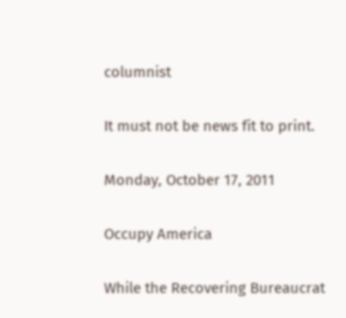columnist

It must not be news fit to print.

Monday, October 17, 2011

Occupy America

While the Recovering Bureaucrat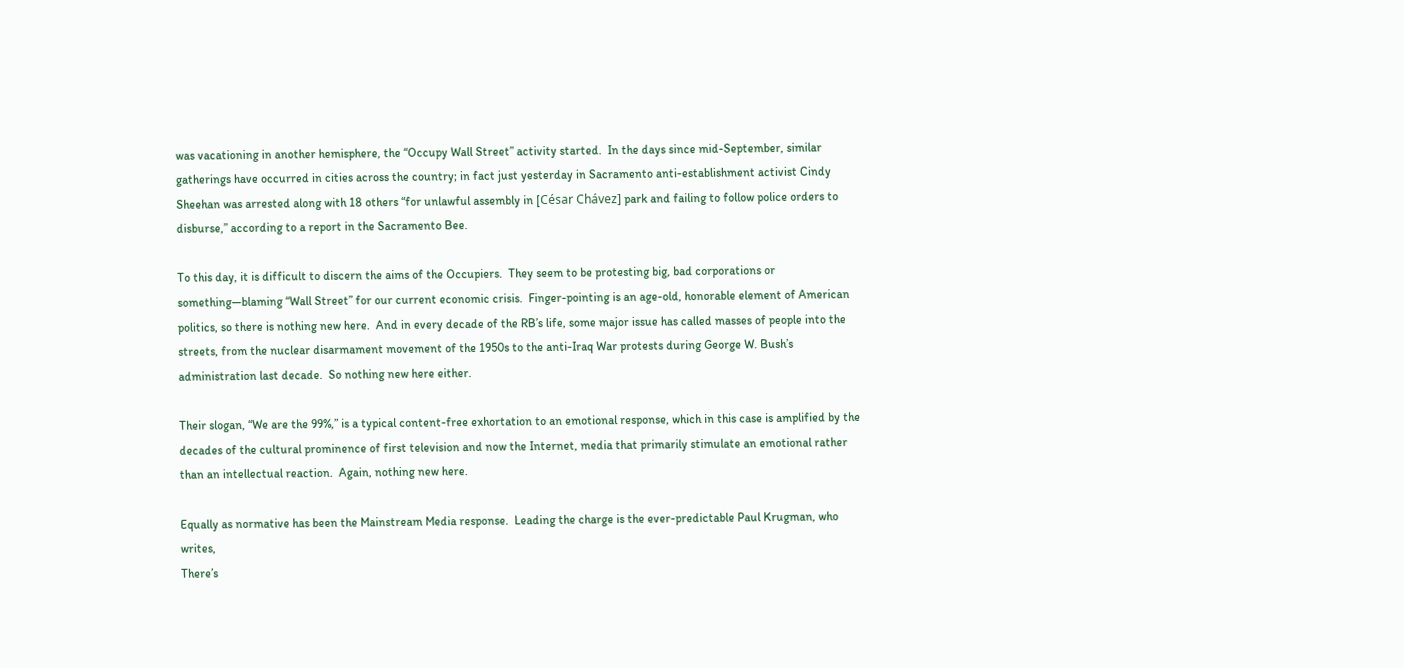was vacationing in another hemisphere, the “Occupy Wall Street” activity started.  In the days since mid-September, similar gatherings have occurred in cities across the country; in fact just yesterday in Sacramento anti-establishment activist Cindy Sheehan was arrested along with 18 others “for unlawful assembly in [César Chávez] park and failing to follow police orders to disburse,” according to a report in the Sacramento Bee.

To this day, it is difficult to discern the aims of the Occupiers.  They seem to be protesting big, bad corporations or something—blaming “Wall Street” for our current economic crisis.  Finger-pointing is an age-old, honorable element of American politics, so there is nothing new here.  And in every decade of the RB’s life, some major issue has called masses of people into the streets, from the nuclear disarmament movement of the 1950s to the anti-Iraq War protests during George W. Bush’s administration last decade.  So nothing new here either.

Their slogan, “We are the 99%,” is a typical content-free exhortation to an emotional response, which in this case is amplified by the decades of the cultural prominence of first television and now the Internet, media that primarily stimulate an emotional rather than an intellectual reaction.  Again, nothing new here.

Equally as normative has been the Mainstream Media response.  Leading the charge is the ever-predictable Paul Krugman, who writes,
There’s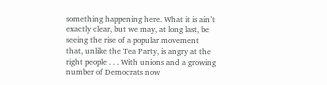something happening here. What it is ain’t exactly clear, but we may, at long last, be seeing the rise of a popular movement that, unlike the Tea Party, is angry at the right people . . . With unions and a growing number of Democrats now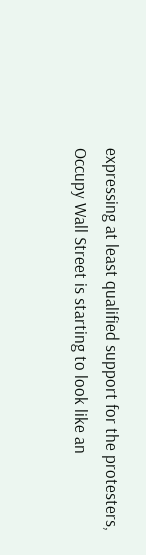expressing at least qualified support for the protesters, Occupy Wall Street is starting to look like an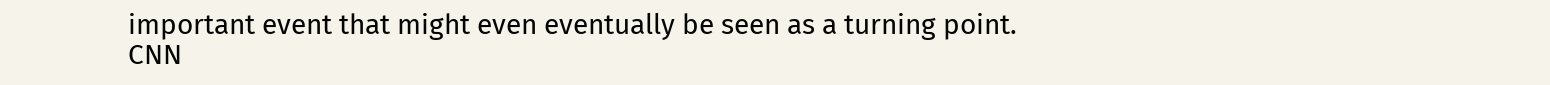important event that might even eventually be seen as a turning point.
CNN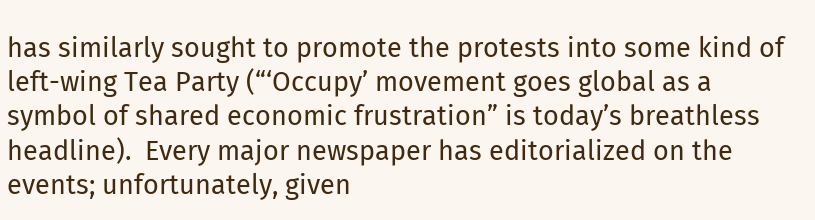has similarly sought to promote the protests into some kind of left-wing Tea Party (“‘Occupy’ movement goes global as a symbol of shared economic frustration” is today’s breathless headline).  Every major newspaper has editorialized on the events; unfortunately, given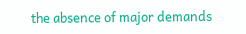the absence of major demands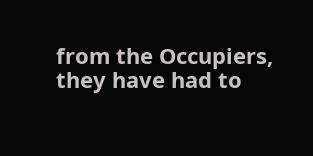from the Occupiers, they have had to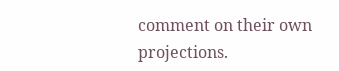comment on their own projections.